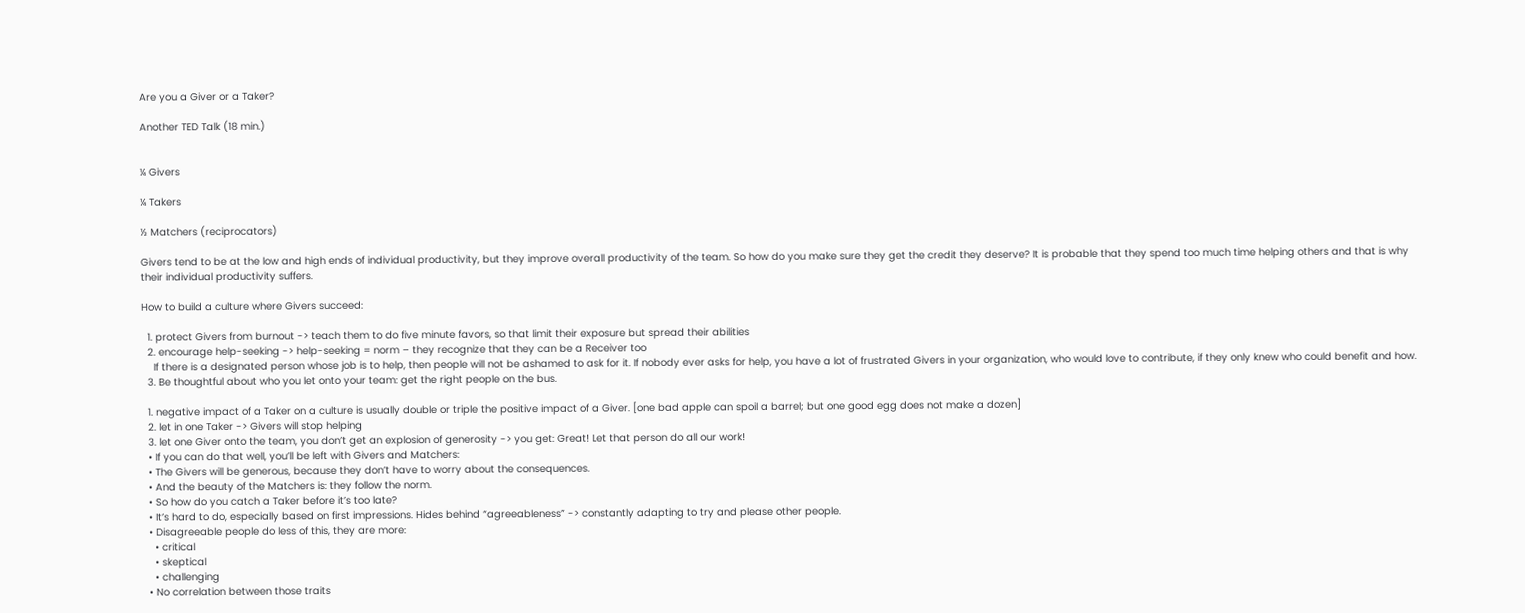Are you a Giver or a Taker?

Another TED Talk (18 min.)


¼ Givers

¼ Takers

½ Matchers (reciprocators)

Givers tend to be at the low and high ends of individual productivity, but they improve overall productivity of the team. So how do you make sure they get the credit they deserve? It is probable that they spend too much time helping others and that is why their individual productivity suffers.

How to build a culture where Givers succeed:

  1. protect Givers from burnout -> teach them to do five minute favors, so that limit their exposure but spread their abilities
  2. encourage help-seeking -> help-seeking = norm – they recognize that they can be a Receiver too
    If there is a designated person whose job is to help, then people will not be ashamed to ask for it. If nobody ever asks for help, you have a lot of frustrated Givers in your organization, who would love to contribute, if they only knew who could benefit and how.
  3. Be thoughtful about who you let onto your team: get the right people on the bus.

  1. negative impact of a Taker on a culture is usually double or triple the positive impact of a Giver. [one bad apple can spoil a barrel; but one good egg does not make a dozen]
  2. let in one Taker -> Givers will stop helping
  3. let one Giver onto the team, you don’t get an explosion of generosity -> you get: Great! Let that person do all our work!
  • If you can do that well, you’ll be left with Givers and Matchers:
  • The Givers will be generous, because they don’t have to worry about the consequences.
  • And the beauty of the Matchers is: they follow the norm.
  • So how do you catch a Taker before it’s too late?
  • It’s hard to do, especially based on first impressions. Hides behind “agreeableness” -> constantly adapting to try and please other people.
  • Disagreeable people do less of this, they are more:
    • critical
    • skeptical
    • challenging
  • No correlation between those traits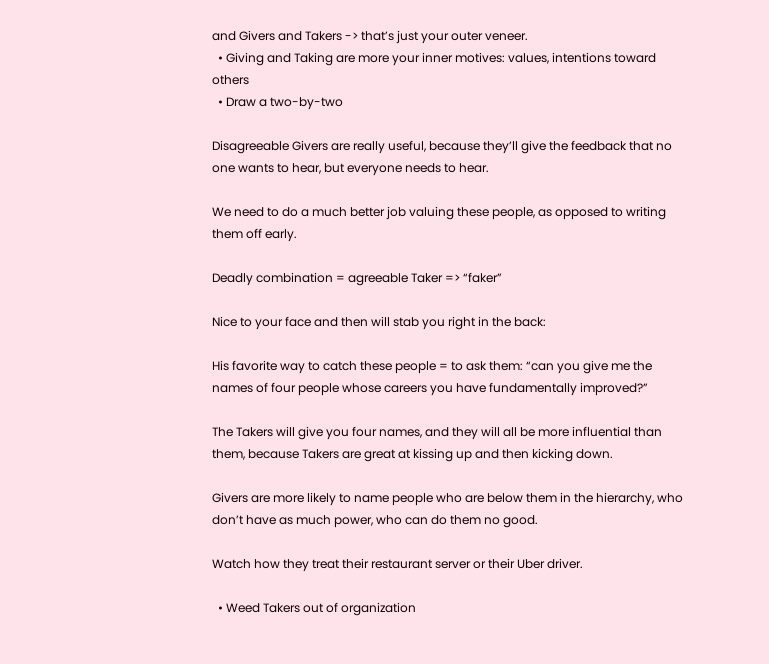and Givers and Takers -> that’s just your outer veneer.
  • Giving and Taking are more your inner motives: values, intentions toward others
  • Draw a two-by-two

Disagreeable Givers are really useful, because they’ll give the feedback that no one wants to hear, but everyone needs to hear.

We need to do a much better job valuing these people, as opposed to writing them off early.

Deadly combination = agreeable Taker => “faker”

Nice to your face and then will stab you right in the back:

His favorite way to catch these people = to ask them: “can you give me the names of four people whose careers you have fundamentally improved?”

The Takers will give you four names, and they will all be more influential than them, because Takers are great at kissing up and then kicking down.

Givers are more likely to name people who are below them in the hierarchy, who don’t have as much power, who can do them no good.

Watch how they treat their restaurant server or their Uber driver.

  • Weed Takers out of organization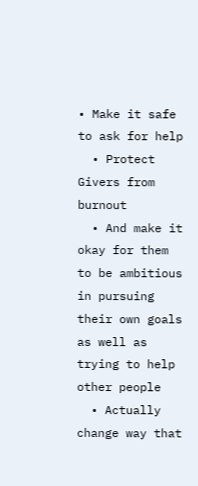• Make it safe to ask for help
  • Protect Givers from burnout
  • And make it okay for them to be ambitious in pursuing their own goals as well as trying to help other people
  • Actually change way that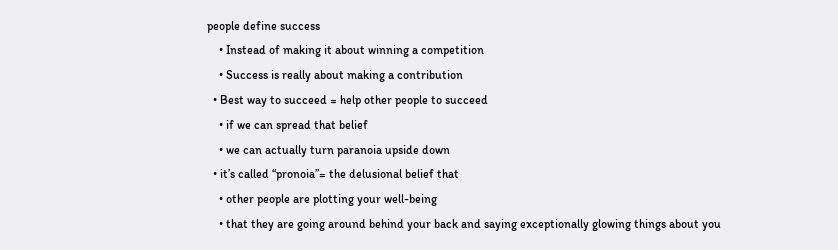people define success
    • Instead of making it about winning a competition
    • Success is really about making a contribution
  • Best way to succeed = help other people to succeed
    • if we can spread that belief
    • we can actually turn paranoia upside down
  • it’s called “pronoia”= the delusional belief that
    • other people are plotting your well-being
    • that they are going around behind your back and saying exceptionally glowing things about you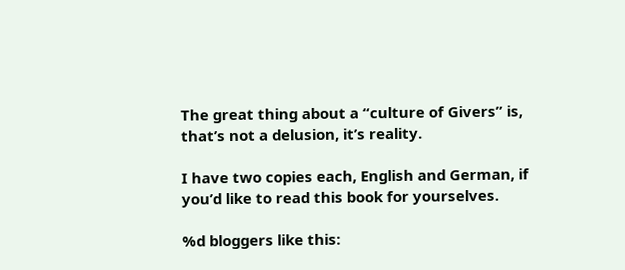The great thing about a “culture of Givers” is, that’s not a delusion, it’s reality.

I have two copies each, English and German, if you’d like to read this book for yourselves.

%d bloggers like this: